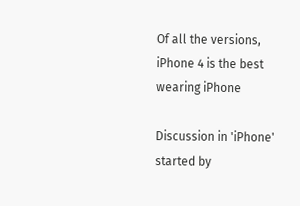Of all the versions, iPhone 4 is the best wearing iPhone

Discussion in 'iPhone' started by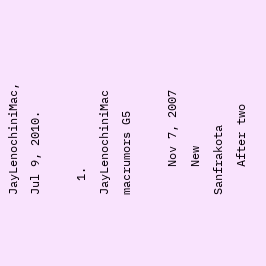JayLenochiniMac, Jul 9, 2010.

  1. JayLenochiniMac macrumors G5

    Nov 7, 2007
    New Sanfrakota
    After two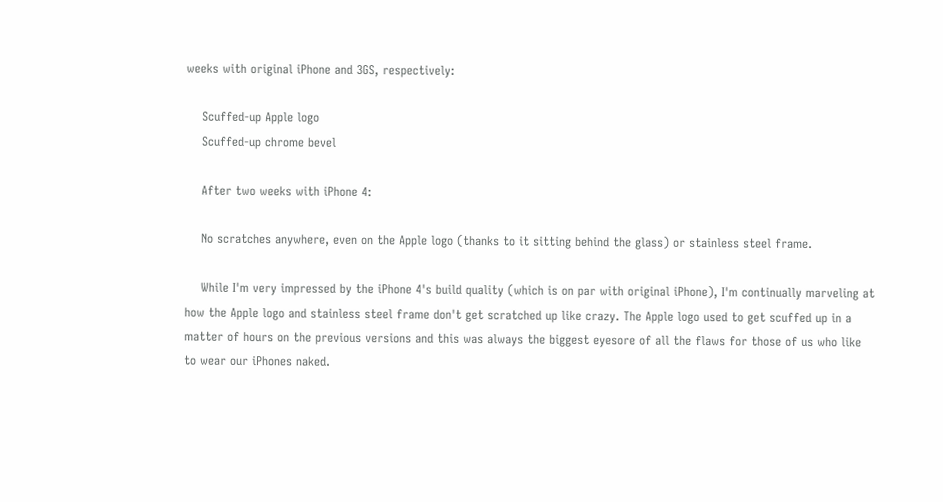weeks with original iPhone and 3GS, respectively:

    Scuffed-up Apple logo
    Scuffed-up chrome bevel

    After two weeks with iPhone 4:

    No scratches anywhere, even on the Apple logo (thanks to it sitting behind the glass) or stainless steel frame.

    While I'm very impressed by the iPhone 4's build quality (which is on par with original iPhone), I'm continually marveling at how the Apple logo and stainless steel frame don't get scratched up like crazy. The Apple logo used to get scuffed up in a matter of hours on the previous versions and this was always the biggest eyesore of all the flaws for those of us who like to wear our iPhones naked.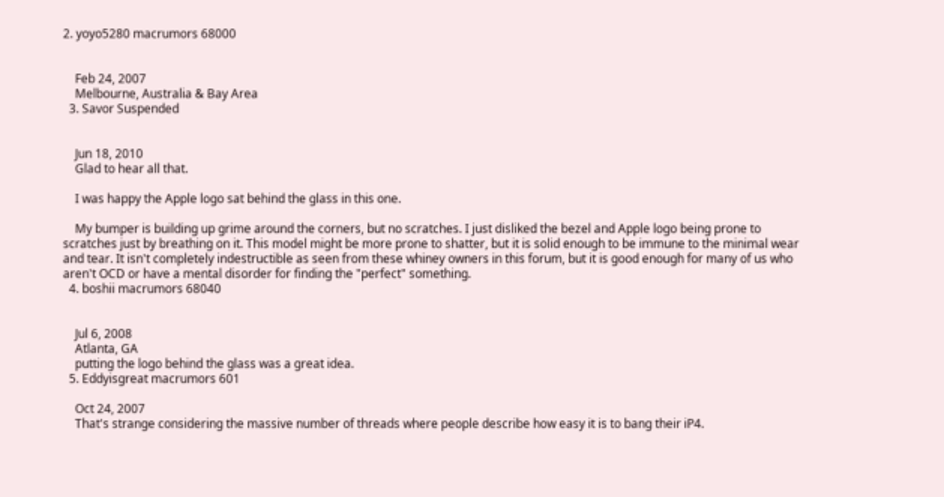2. yoyo5280 macrumors 68000


    Feb 24, 2007
    Melbourne, Australia & Bay Area
  3. Savor Suspended


    Jun 18, 2010
    Glad to hear all that.

    I was happy the Apple logo sat behind the glass in this one.

    My bumper is building up grime around the corners, but no scratches. I just disliked the bezel and Apple logo being prone to scratches just by breathing on it. This model might be more prone to shatter, but it is solid enough to be immune to the minimal wear and tear. It isn't completely indestructible as seen from these whiney owners in this forum, but it is good enough for many of us who aren't OCD or have a mental disorder for finding the "perfect" something.
  4. boshii macrumors 68040


    Jul 6, 2008
    Atlanta, GA
    putting the logo behind the glass was a great idea.
  5. Eddyisgreat macrumors 601

    Oct 24, 2007
    That's strange considering the massive number of threads where people describe how easy it is to bang their iP4.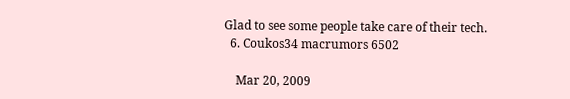Glad to see some people take care of their tech.
  6. Coukos34 macrumors 6502

    Mar 20, 2009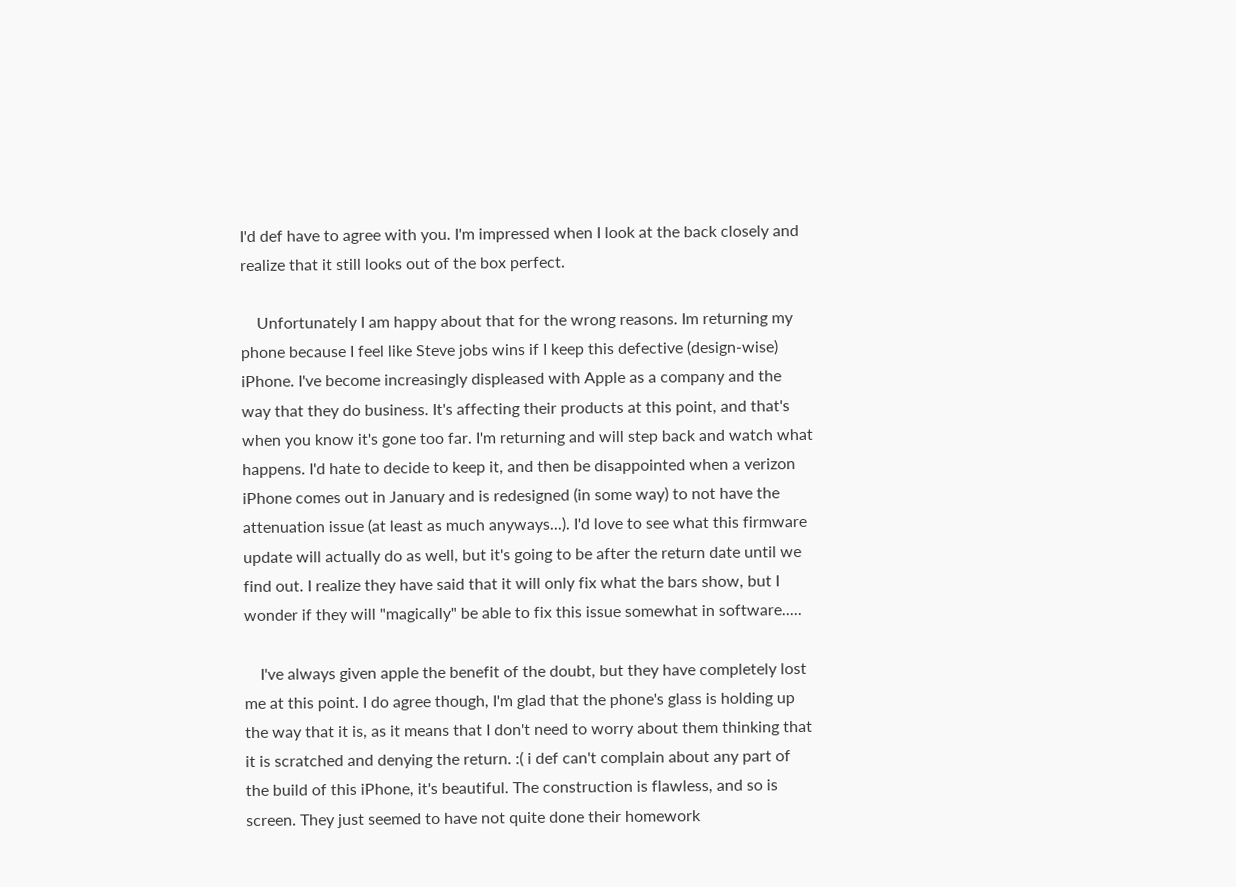I'd def have to agree with you. I'm impressed when I look at the back closely and realize that it still looks out of the box perfect.

    Unfortunately I am happy about that for the wrong reasons. Im returning my phone because I feel like Steve jobs wins if I keep this defective (design-wise) iPhone. I've become increasingly displeased with Apple as a company and the way that they do business. It's affecting their products at this point, and that's when you know it's gone too far. I'm returning and will step back and watch what happens. I'd hate to decide to keep it, and then be disappointed when a verizon iPhone comes out in January and is redesigned (in some way) to not have the attenuation issue (at least as much anyways...). I'd love to see what this firmware update will actually do as well, but it's going to be after the return date until we find out. I realize they have said that it will only fix what the bars show, but I wonder if they will "magically" be able to fix this issue somewhat in software.....

    I've always given apple the benefit of the doubt, but they have completely lost me at this point. I do agree though, I'm glad that the phone's glass is holding up the way that it is, as it means that I don't need to worry about them thinking that it is scratched and denying the return. :( i def can't complain about any part of the build of this iPhone, it's beautiful. The construction is flawless, and so is screen. They just seemed to have not quite done their homework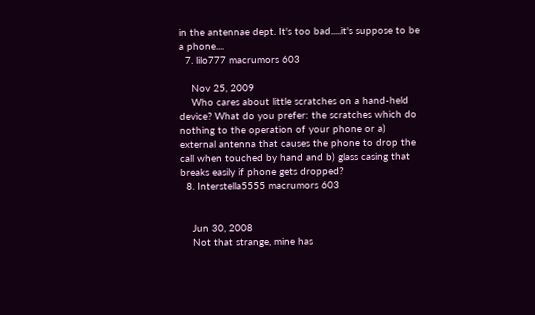in the antennae dept. It's too bad.....it's suppose to be a phone....
  7. lilo777 macrumors 603

    Nov 25, 2009
    Who cares about little scratches on a hand-held device? What do you prefer: the scratches which do nothing to the operation of your phone or a) external antenna that causes the phone to drop the call when touched by hand and b) glass casing that breaks easily if phone gets dropped?
  8. Interstella5555 macrumors 603


    Jun 30, 2008
    Not that strange, mine has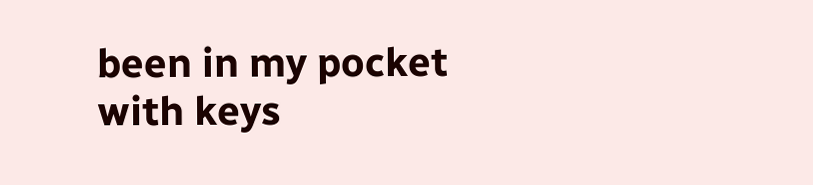been in my pocket with keys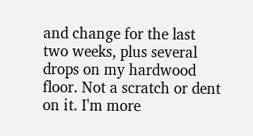and change for the last two weeks, plus several drops on my hardwood floor. Not a scratch or dent on it. I'm more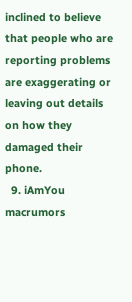inclined to believe that people who are reporting problems are exaggerating or leaving out details on how they damaged their phone.
  9. iAmYou macrumors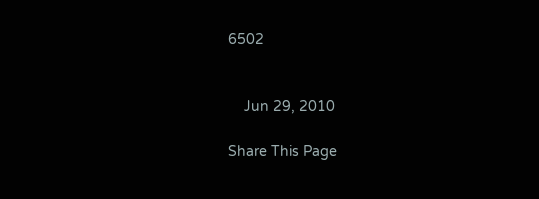6502


    Jun 29, 2010

Share This Page